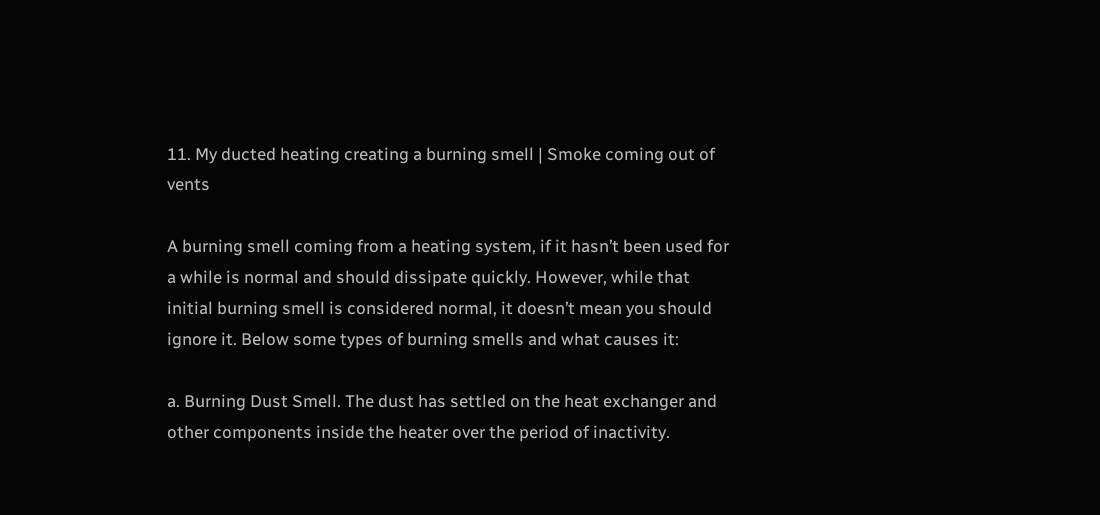11. My ducted heating creating a burning smell | Smoke coming out of vents

A burning smell coming from a heating system, if it hasn’t been used for a while is normal and should dissipate quickly. However, while that initial burning smell is considered normal, it doesn’t mean you should ignore it. Below some types of burning smells and what causes it:

a. Burning Dust Smell. The dust has settled on the heat exchanger and other components inside the heater over the period of inactivity.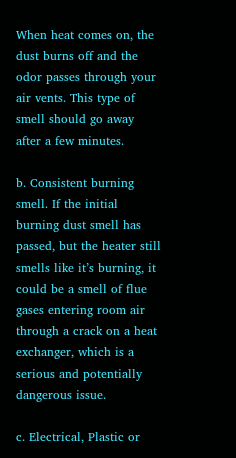When heat comes on, the dust burns off and the odor passes through your air vents. This type of smell should go away after a few minutes.

b. Consistent burning smell. If the initial burning dust smell has passed, but the heater still smells like it’s burning, it could be a smell of flue gases entering room air through a crack on a heat exchanger, which is a serious and potentially dangerous issue.

c. Electrical, Plastic or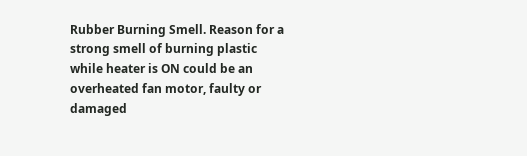Rubber Burning Smell. Reason for a strong smell of burning plastic while heater is ON could be an overheated fan motor, faulty or damaged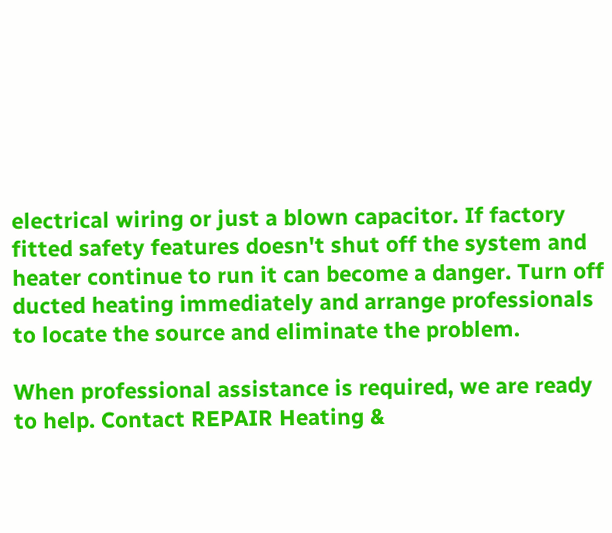electrical wiring or just a blown capacitor. If factory fitted safety features doesn't shut off the system and heater continue to run it can become a danger. Turn off ducted heating immediately and arrange professionals to locate the source and eliminate the problem.

When professional assistance is required, we are ready to help. Contact REPAIR Heating &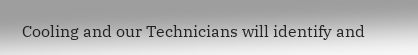Cooling and our Technicians will identify and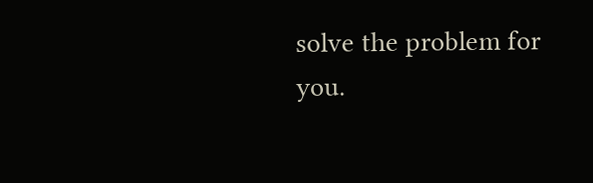solve the problem for you.